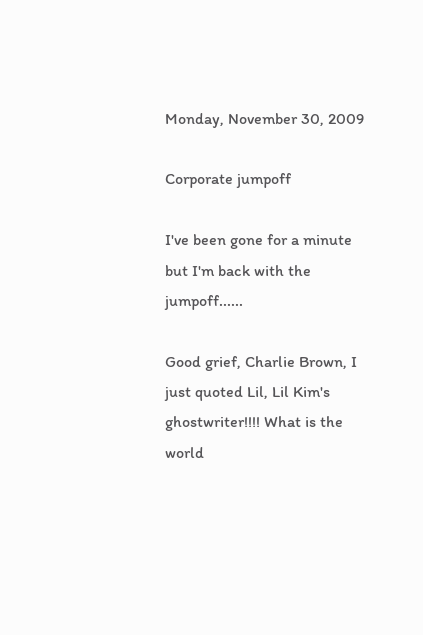Monday, November 30, 2009

Corporate jumpoff

I've been gone for a minute but I'm back with the jumpoff......

Good grief, Charlie Brown, I just quoted Lil, Lil Kim's ghostwriter!!!! What is the world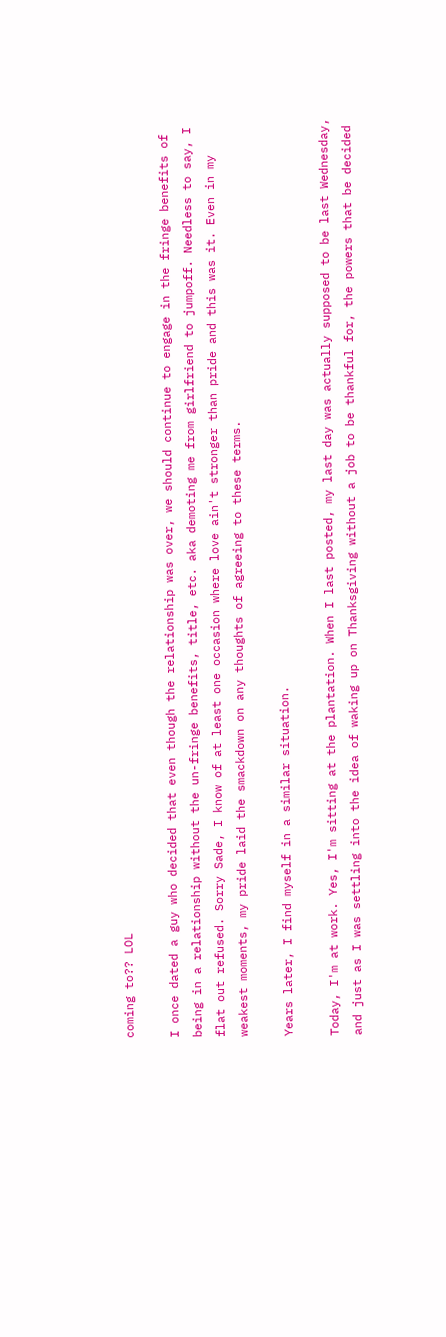coming to?? LOL

I once dated a guy who decided that even though the relationship was over, we should continue to engage in the fringe benefits of being in a relationship without the un-fringe benefits, title, etc. aka demoting me from girlfriend to jumpoff. Needless to say, I flat out refused. Sorry Sade, I know of at least one occasion where love ain't stronger than pride and this was it. Even in my weakest moments, my pride laid the smackdown on any thoughts of agreeing to these terms.

Years later, I find myself in a similar situation.

Today, I'm at work. Yes, I'm sitting at the plantation. When I last posted, my last day was actually supposed to be last Wednesday, and just as I was settling into the idea of waking up on Thanksgiving without a job to be thankful for, the powers that be decided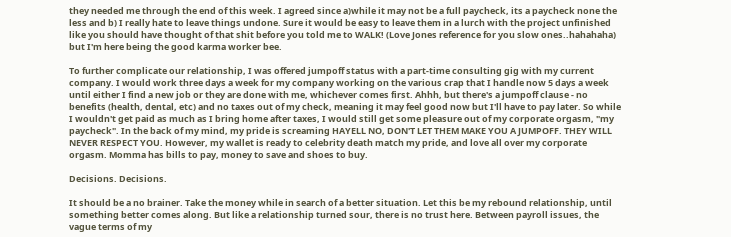they needed me through the end of this week. I agreed since a)while it may not be a full paycheck, its a paycheck none the less and b) I really hate to leave things undone. Sure it would be easy to leave them in a lurch with the project unfinished like you should have thought of that shit before you told me to WALK! (Love Jones reference for you slow ones..hahahaha) but I'm here being the good karma worker bee.

To further complicate our relationship, I was offered jumpoff status with a part-time consulting gig with my current company. I would work three days a week for my company working on the various crap that I handle now 5 days a week until either I find a new job or they are done with me, whichever comes first. Ahhh, but there's a jumpoff clause - no benefits (health, dental, etc) and no taxes out of my check, meaning it may feel good now but I'll have to pay later. So while I wouldn't get paid as much as I bring home after taxes, I would still get some pleasure out of my corporate orgasm, "my paycheck". In the back of my mind, my pride is screaming HAYELL NO, DON'T LET THEM MAKE YOU A JUMPOFF. THEY WILL NEVER RESPECT YOU. However, my wallet is ready to celebrity death match my pride, and love all over my corporate orgasm. Momma has bills to pay, money to save and shoes to buy.

Decisions. Decisions.

It should be a no brainer. Take the money while in search of a better situation. Let this be my rebound relationship, until something better comes along. But like a relationship turned sour, there is no trust here. Between payroll issues, the vague terms of my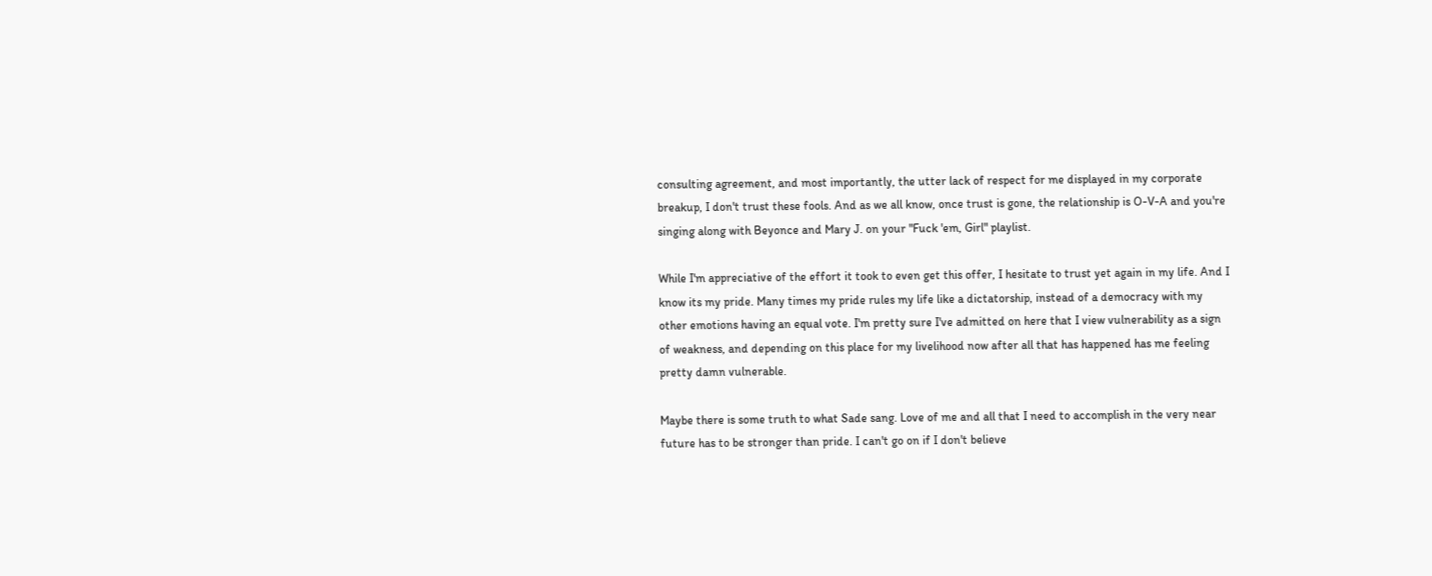consulting agreement, and most importantly, the utter lack of respect for me displayed in my corporate breakup, I don't trust these fools. And as we all know, once trust is gone, the relationship is O-V-A and you're singing along with Beyonce and Mary J. on your "Fuck 'em, Girl" playlist.

While I'm appreciative of the effort it took to even get this offer, I hesitate to trust yet again in my life. And I know its my pride. Many times my pride rules my life like a dictatorship, instead of a democracy with my other emotions having an equal vote. I'm pretty sure I've admitted on here that I view vulnerability as a sign of weakness, and depending on this place for my livelihood now after all that has happened has me feeling pretty damn vulnerable.

Maybe there is some truth to what Sade sang. Love of me and all that I need to accomplish in the very near future has to be stronger than pride. I can't go on if I don't believe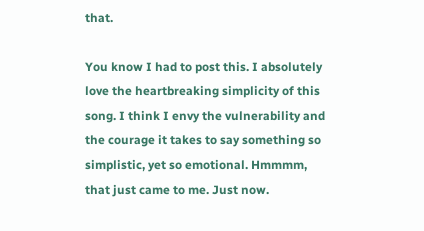that.

You know I had to post this. I absolutely love the heartbreaking simplicity of this song. I think I envy the vulnerability and the courage it takes to say something so simplistic, yet so emotional. Hmmmm, that just came to me. Just now.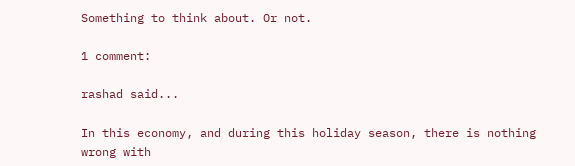Something to think about. Or not.

1 comment:

rashad said...

In this economy, and during this holiday season, there is nothing wrong with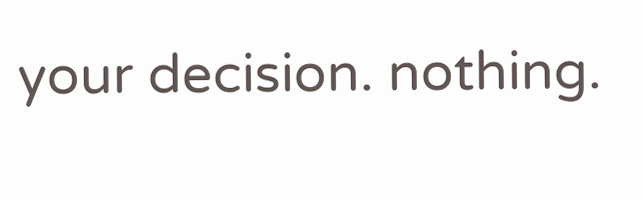your decision. nothing.